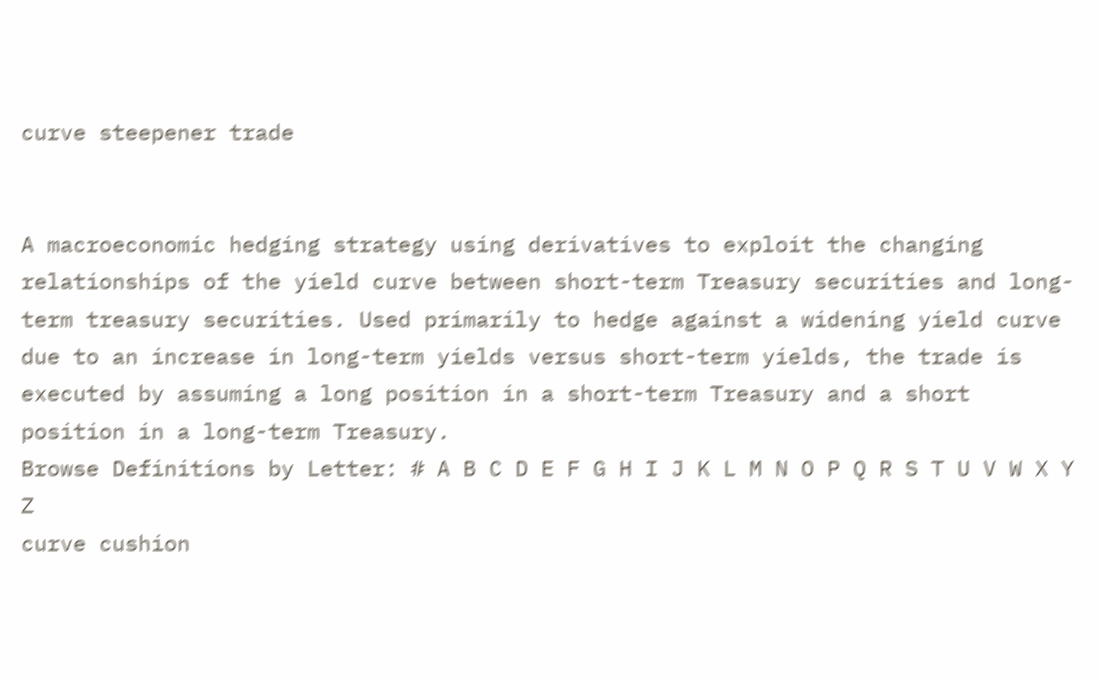curve steepener trade


A macroeconomic hedging strategy using derivatives to exploit the changing relationships of the yield curve between short-term Treasury securities and long-term treasury securities. Used primarily to hedge against a widening yield curve due to an increase in long-term yields versus short-term yields, the trade is executed by assuming a long position in a short-term Treasury and a short position in a long-term Treasury.
Browse Definitions by Letter: # A B C D E F G H I J K L M N O P Q R S T U V W X Y Z
curve cushion